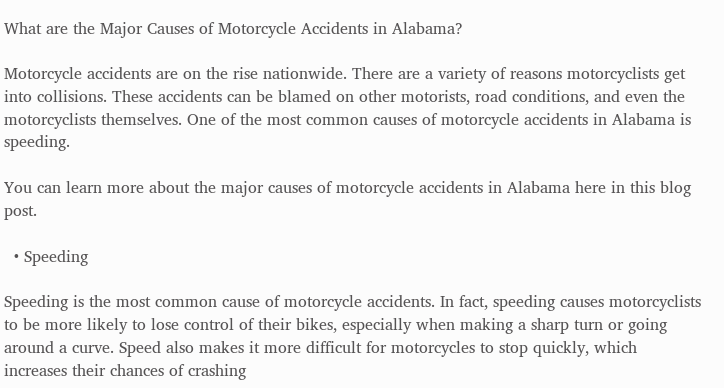What are the Major Causes of Motorcycle Accidents in Alabama?

Motorcycle accidents are on the rise nationwide. There are a variety of reasons motorcyclists get into collisions. These accidents can be blamed on other motorists, road conditions, and even the motorcyclists themselves. One of the most common causes of motorcycle accidents in Alabama is speeding.

You can learn more about the major causes of motorcycle accidents in Alabama here in this blog post.

  • Speeding

Speeding is the most common cause of motorcycle accidents. In fact, speeding causes motorcyclists to be more likely to lose control of their bikes, especially when making a sharp turn or going around a curve. Speed also makes it more difficult for motorcycles to stop quickly, which increases their chances of crashing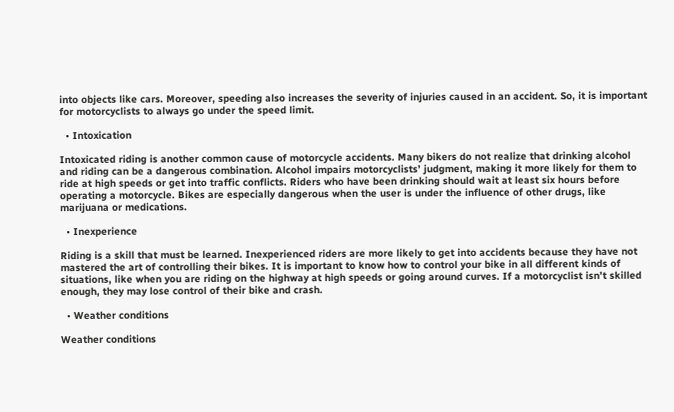into objects like cars. Moreover, speeding also increases the severity of injuries caused in an accident. So, it is important for motorcyclists to always go under the speed limit.

  • Intoxication

Intoxicated riding is another common cause of motorcycle accidents. Many bikers do not realize that drinking alcohol and riding can be a dangerous combination. Alcohol impairs motorcyclists’ judgment, making it more likely for them to ride at high speeds or get into traffic conflicts. Riders who have been drinking should wait at least six hours before operating a motorcycle. Bikes are especially dangerous when the user is under the influence of other drugs, like marijuana or medications.

  • Inexperience

Riding is a skill that must be learned. Inexperienced riders are more likely to get into accidents because they have not mastered the art of controlling their bikes. It is important to know how to control your bike in all different kinds of situations, like when you are riding on the highway at high speeds or going around curves. If a motorcyclist isn’t skilled enough, they may lose control of their bike and crash.

  • Weather conditions

Weather conditions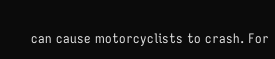can cause motorcyclists to crash. For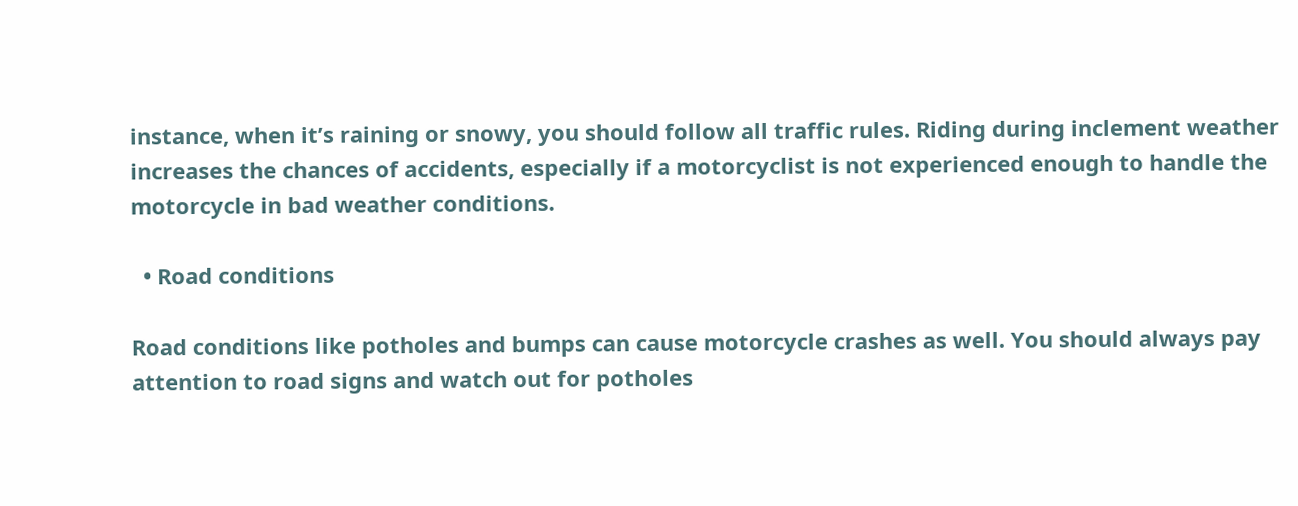instance, when it’s raining or snowy, you should follow all traffic rules. Riding during inclement weather increases the chances of accidents, especially if a motorcyclist is not experienced enough to handle the motorcycle in bad weather conditions.

  • Road conditions

Road conditions like potholes and bumps can cause motorcycle crashes as well. You should always pay attention to road signs and watch out for potholes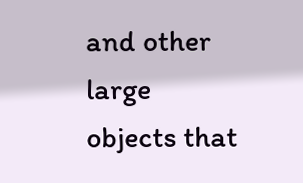and other large objects that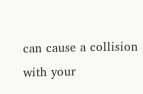can cause a collision with your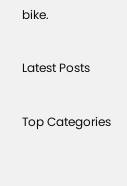bike.

Latest Posts

Top Categories